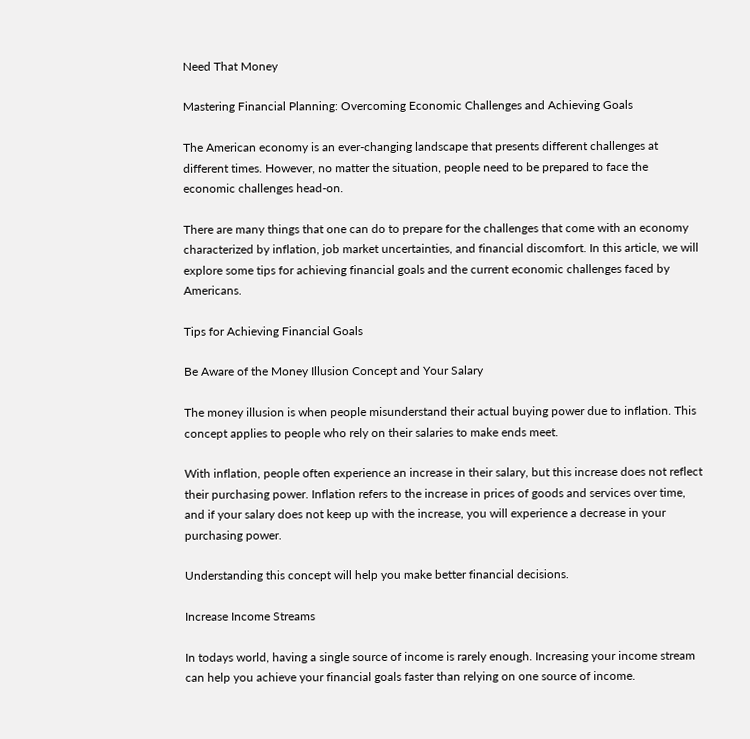Need That Money

Mastering Financial Planning: Overcoming Economic Challenges and Achieving Goals

The American economy is an ever-changing landscape that presents different challenges at different times. However, no matter the situation, people need to be prepared to face the economic challenges head-on.

There are many things that one can do to prepare for the challenges that come with an economy characterized by inflation, job market uncertainties, and financial discomfort. In this article, we will explore some tips for achieving financial goals and the current economic challenges faced by Americans.

Tips for Achieving Financial Goals

Be Aware of the Money Illusion Concept and Your Salary

The money illusion is when people misunderstand their actual buying power due to inflation. This concept applies to people who rely on their salaries to make ends meet.

With inflation, people often experience an increase in their salary, but this increase does not reflect their purchasing power. Inflation refers to the increase in prices of goods and services over time, and if your salary does not keep up with the increase, you will experience a decrease in your purchasing power.

Understanding this concept will help you make better financial decisions.

Increase Income Streams

In todays world, having a single source of income is rarely enough. Increasing your income stream can help you achieve your financial goals faster than relying on one source of income.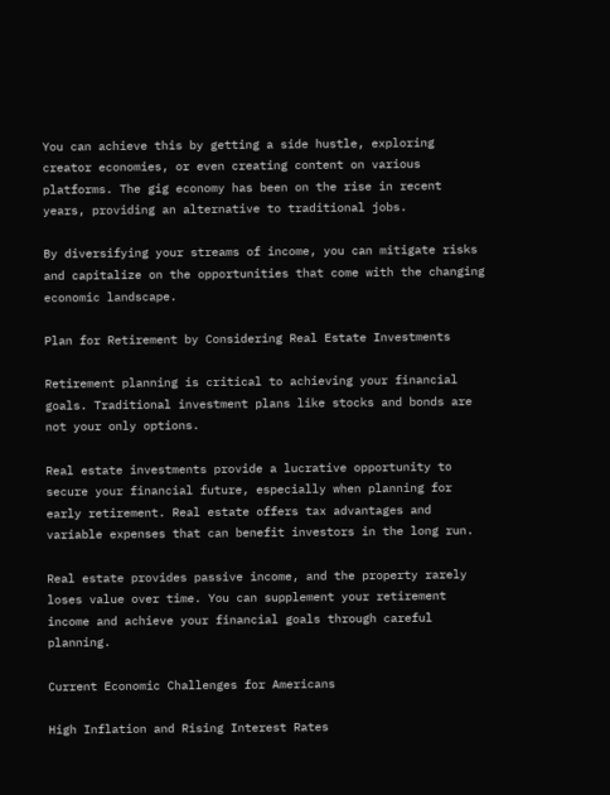You can achieve this by getting a side hustle, exploring creator economies, or even creating content on various platforms. The gig economy has been on the rise in recent years, providing an alternative to traditional jobs.

By diversifying your streams of income, you can mitigate risks and capitalize on the opportunities that come with the changing economic landscape.

Plan for Retirement by Considering Real Estate Investments

Retirement planning is critical to achieving your financial goals. Traditional investment plans like stocks and bonds are not your only options.

Real estate investments provide a lucrative opportunity to secure your financial future, especially when planning for early retirement. Real estate offers tax advantages and variable expenses that can benefit investors in the long run.

Real estate provides passive income, and the property rarely loses value over time. You can supplement your retirement income and achieve your financial goals through careful planning.

Current Economic Challenges for Americans

High Inflation and Rising Interest Rates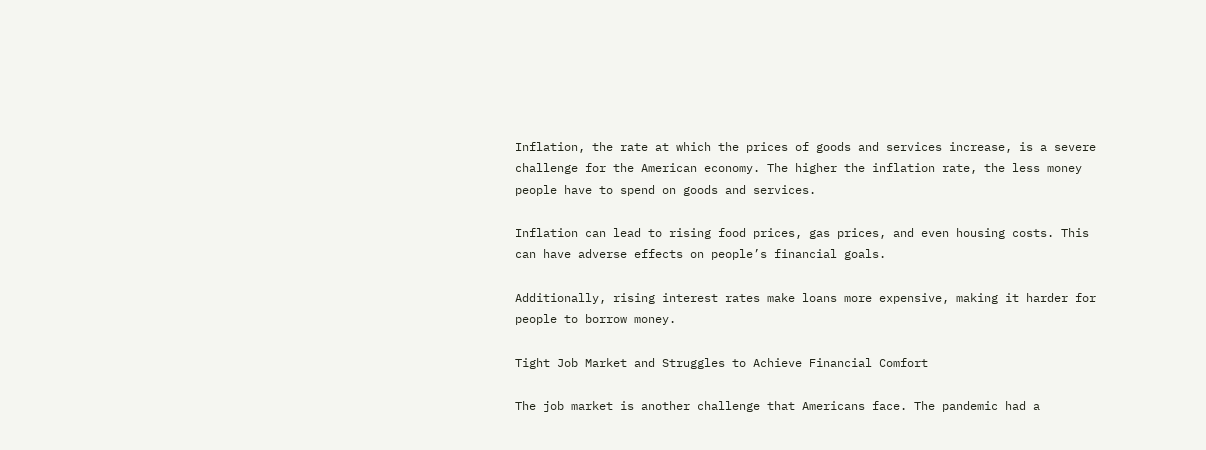Inflation, the rate at which the prices of goods and services increase, is a severe challenge for the American economy. The higher the inflation rate, the less money people have to spend on goods and services.

Inflation can lead to rising food prices, gas prices, and even housing costs. This can have adverse effects on people’s financial goals.

Additionally, rising interest rates make loans more expensive, making it harder for people to borrow money.

Tight Job Market and Struggles to Achieve Financial Comfort

The job market is another challenge that Americans face. The pandemic had a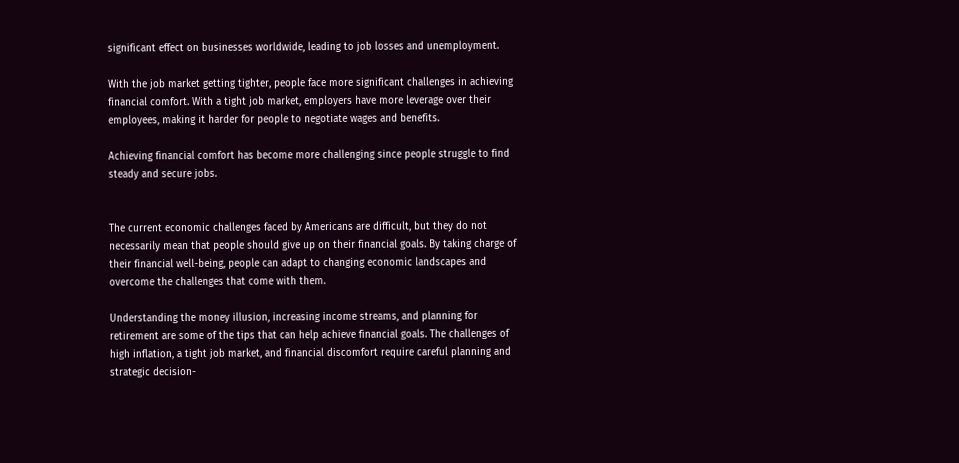significant effect on businesses worldwide, leading to job losses and unemployment.

With the job market getting tighter, people face more significant challenges in achieving financial comfort. With a tight job market, employers have more leverage over their employees, making it harder for people to negotiate wages and benefits.

Achieving financial comfort has become more challenging since people struggle to find steady and secure jobs.


The current economic challenges faced by Americans are difficult, but they do not necessarily mean that people should give up on their financial goals. By taking charge of their financial well-being, people can adapt to changing economic landscapes and overcome the challenges that come with them.

Understanding the money illusion, increasing income streams, and planning for retirement are some of the tips that can help achieve financial goals. The challenges of high inflation, a tight job market, and financial discomfort require careful planning and strategic decision-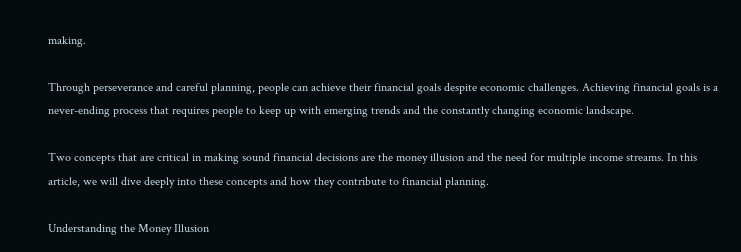making.

Through perseverance and careful planning, people can achieve their financial goals despite economic challenges. Achieving financial goals is a never-ending process that requires people to keep up with emerging trends and the constantly changing economic landscape.

Two concepts that are critical in making sound financial decisions are the money illusion and the need for multiple income streams. In this article, we will dive deeply into these concepts and how they contribute to financial planning.

Understanding the Money Illusion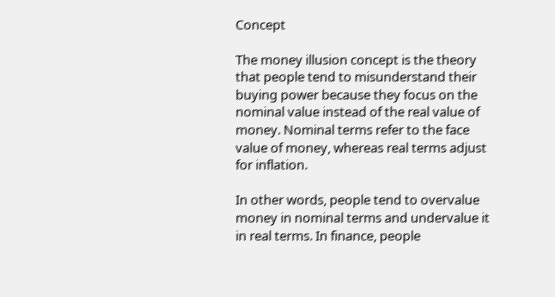Concept

The money illusion concept is the theory that people tend to misunderstand their buying power because they focus on the nominal value instead of the real value of money. Nominal terms refer to the face value of money, whereas real terms adjust for inflation.

In other words, people tend to overvalue money in nominal terms and undervalue it in real terms. In finance, people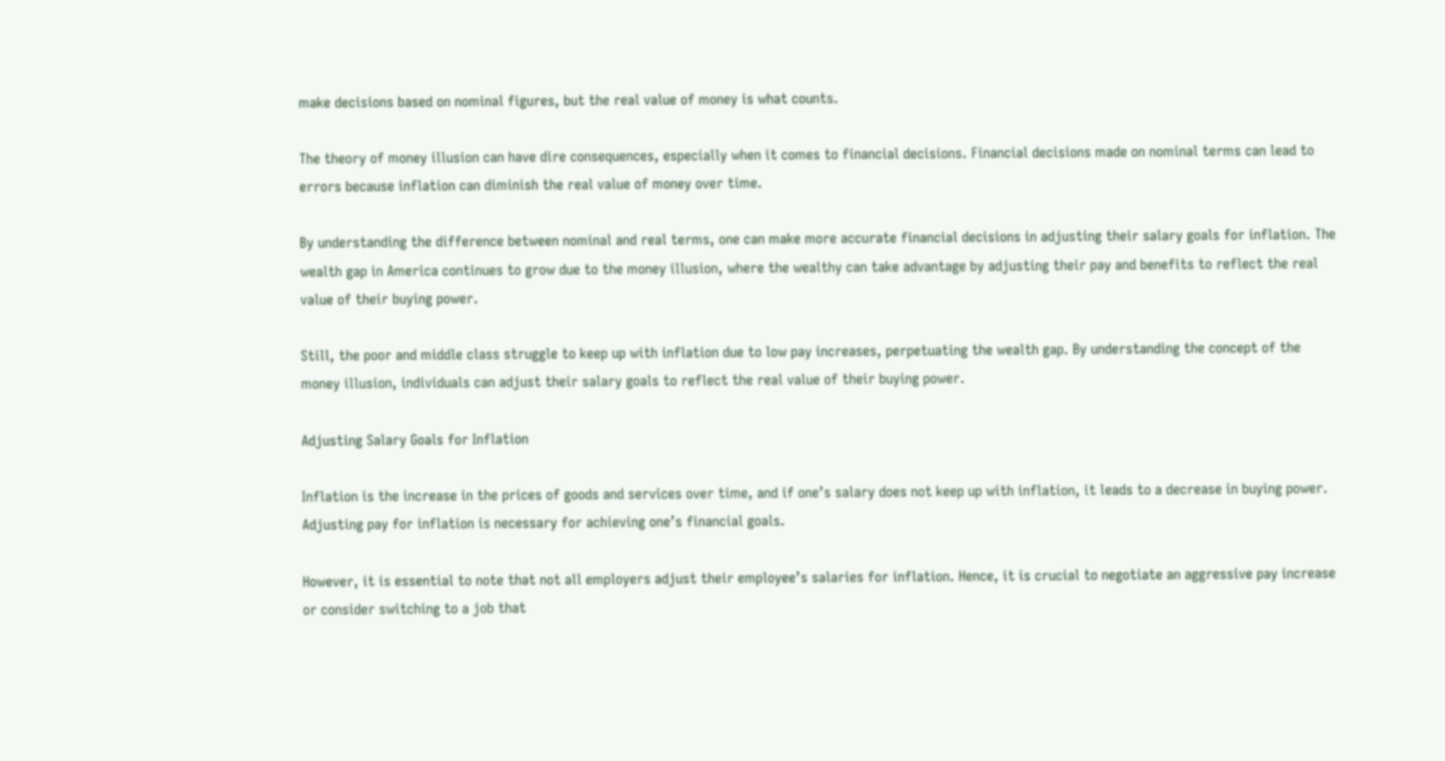make decisions based on nominal figures, but the real value of money is what counts.

The theory of money illusion can have dire consequences, especially when it comes to financial decisions. Financial decisions made on nominal terms can lead to errors because inflation can diminish the real value of money over time.

By understanding the difference between nominal and real terms, one can make more accurate financial decisions in adjusting their salary goals for inflation. The wealth gap in America continues to grow due to the money illusion, where the wealthy can take advantage by adjusting their pay and benefits to reflect the real value of their buying power.

Still, the poor and middle class struggle to keep up with inflation due to low pay increases, perpetuating the wealth gap. By understanding the concept of the money illusion, individuals can adjust their salary goals to reflect the real value of their buying power.

Adjusting Salary Goals for Inflation

Inflation is the increase in the prices of goods and services over time, and if one’s salary does not keep up with inflation, it leads to a decrease in buying power. Adjusting pay for inflation is necessary for achieving one’s financial goals.

However, it is essential to note that not all employers adjust their employee’s salaries for inflation. Hence, it is crucial to negotiate an aggressive pay increase or consider switching to a job that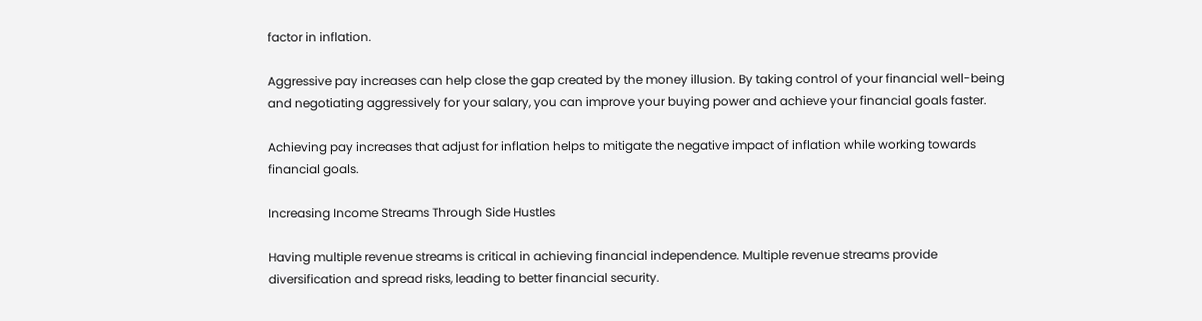factor in inflation.

Aggressive pay increases can help close the gap created by the money illusion. By taking control of your financial well-being and negotiating aggressively for your salary, you can improve your buying power and achieve your financial goals faster.

Achieving pay increases that adjust for inflation helps to mitigate the negative impact of inflation while working towards financial goals.

Increasing Income Streams Through Side Hustles

Having multiple revenue streams is critical in achieving financial independence. Multiple revenue streams provide diversification and spread risks, leading to better financial security.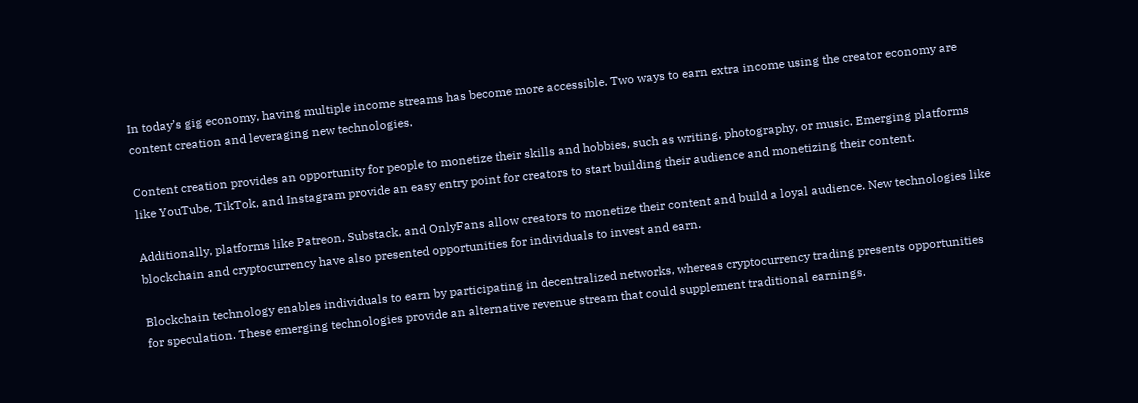In today’s gig economy, having multiple income streams has become more accessible. Two ways to earn extra income using the creator economy are content creation and leveraging new technologies.

Content creation provides an opportunity for people to monetize their skills and hobbies, such as writing, photography, or music. Emerging platforms like YouTube, TikTok, and Instagram provide an easy entry point for creators to start building their audience and monetizing their content.

Additionally, platforms like Patreon, Substack, and OnlyFans allow creators to monetize their content and build a loyal audience. New technologies like blockchain and cryptocurrency have also presented opportunities for individuals to invest and earn.

Blockchain technology enables individuals to earn by participating in decentralized networks, whereas cryptocurrency trading presents opportunities for speculation. These emerging technologies provide an alternative revenue stream that could supplement traditional earnings.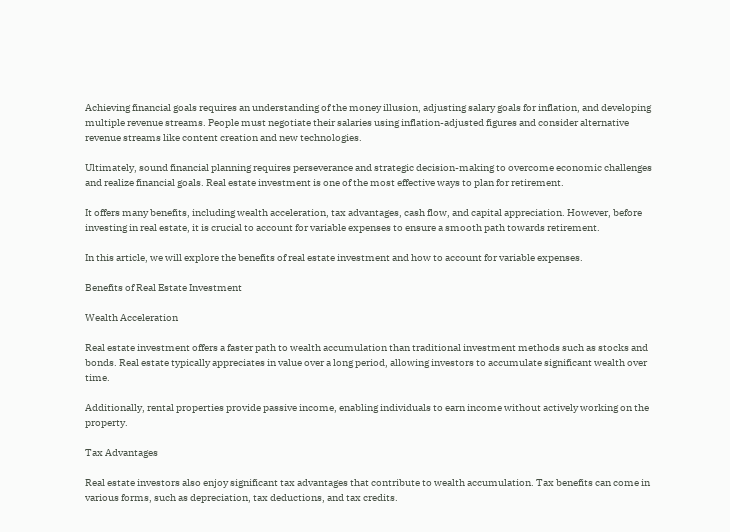Achieving financial goals requires an understanding of the money illusion, adjusting salary goals for inflation, and developing multiple revenue streams. People must negotiate their salaries using inflation-adjusted figures and consider alternative revenue streams like content creation and new technologies.

Ultimately, sound financial planning requires perseverance and strategic decision-making to overcome economic challenges and realize financial goals. Real estate investment is one of the most effective ways to plan for retirement.

It offers many benefits, including wealth acceleration, tax advantages, cash flow, and capital appreciation. However, before investing in real estate, it is crucial to account for variable expenses to ensure a smooth path towards retirement.

In this article, we will explore the benefits of real estate investment and how to account for variable expenses.

Benefits of Real Estate Investment

Wealth Acceleration

Real estate investment offers a faster path to wealth accumulation than traditional investment methods such as stocks and bonds. Real estate typically appreciates in value over a long period, allowing investors to accumulate significant wealth over time.

Additionally, rental properties provide passive income, enabling individuals to earn income without actively working on the property.

Tax Advantages

Real estate investors also enjoy significant tax advantages that contribute to wealth accumulation. Tax benefits can come in various forms, such as depreciation, tax deductions, and tax credits.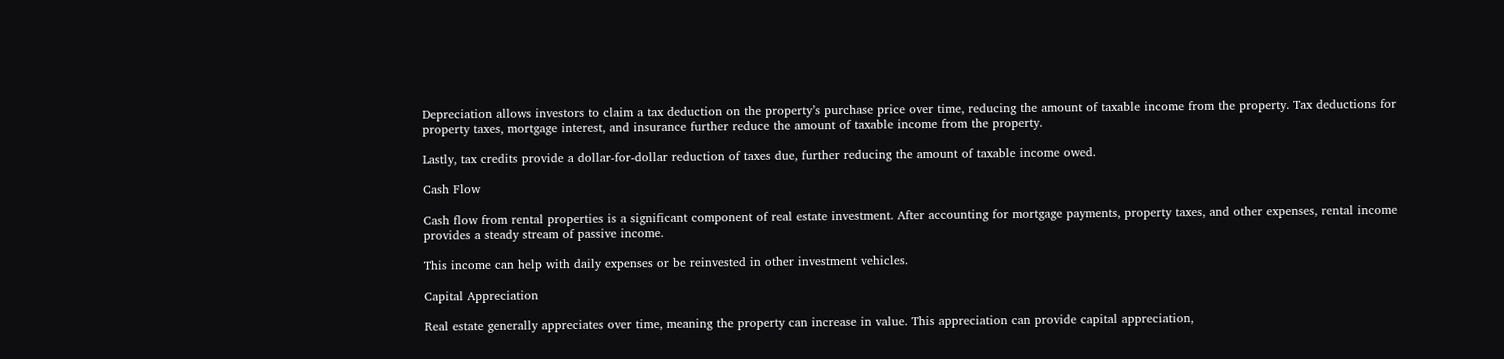Depreciation allows investors to claim a tax deduction on the property’s purchase price over time, reducing the amount of taxable income from the property. Tax deductions for property taxes, mortgage interest, and insurance further reduce the amount of taxable income from the property.

Lastly, tax credits provide a dollar-for-dollar reduction of taxes due, further reducing the amount of taxable income owed.

Cash Flow

Cash flow from rental properties is a significant component of real estate investment. After accounting for mortgage payments, property taxes, and other expenses, rental income provides a steady stream of passive income.

This income can help with daily expenses or be reinvested in other investment vehicles.

Capital Appreciation

Real estate generally appreciates over time, meaning the property can increase in value. This appreciation can provide capital appreciation,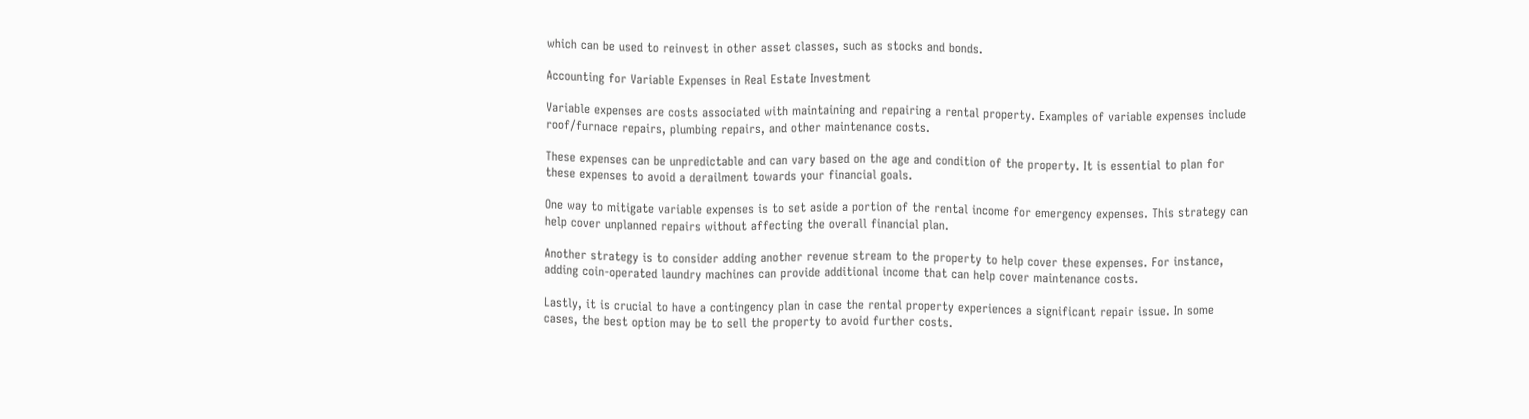which can be used to reinvest in other asset classes, such as stocks and bonds.

Accounting for Variable Expenses in Real Estate Investment

Variable expenses are costs associated with maintaining and repairing a rental property. Examples of variable expenses include roof/furnace repairs, plumbing repairs, and other maintenance costs.

These expenses can be unpredictable and can vary based on the age and condition of the property. It is essential to plan for these expenses to avoid a derailment towards your financial goals.

One way to mitigate variable expenses is to set aside a portion of the rental income for emergency expenses. This strategy can help cover unplanned repairs without affecting the overall financial plan.

Another strategy is to consider adding another revenue stream to the property to help cover these expenses. For instance, adding coin-operated laundry machines can provide additional income that can help cover maintenance costs.

Lastly, it is crucial to have a contingency plan in case the rental property experiences a significant repair issue. In some cases, the best option may be to sell the property to avoid further costs.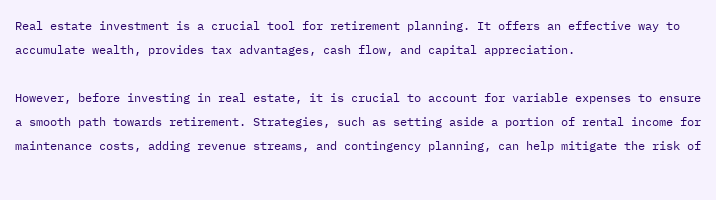Real estate investment is a crucial tool for retirement planning. It offers an effective way to accumulate wealth, provides tax advantages, cash flow, and capital appreciation.

However, before investing in real estate, it is crucial to account for variable expenses to ensure a smooth path towards retirement. Strategies, such as setting aside a portion of rental income for maintenance costs, adding revenue streams, and contingency planning, can help mitigate the risk of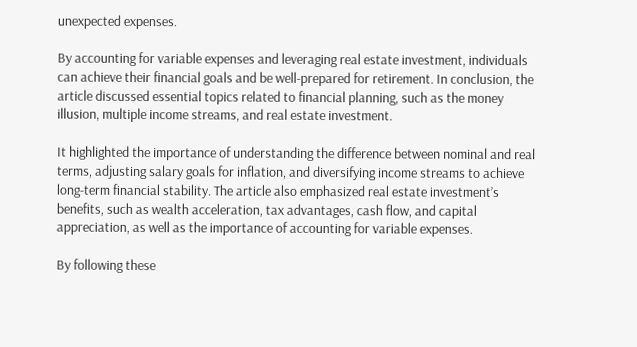unexpected expenses.

By accounting for variable expenses and leveraging real estate investment, individuals can achieve their financial goals and be well-prepared for retirement. In conclusion, the article discussed essential topics related to financial planning, such as the money illusion, multiple income streams, and real estate investment.

It highlighted the importance of understanding the difference between nominal and real terms, adjusting salary goals for inflation, and diversifying income streams to achieve long-term financial stability. The article also emphasized real estate investment’s benefits, such as wealth acceleration, tax advantages, cash flow, and capital appreciation, as well as the importance of accounting for variable expenses.

By following these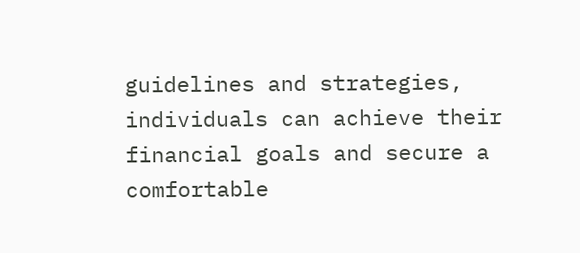guidelines and strategies, individuals can achieve their financial goals and secure a comfortable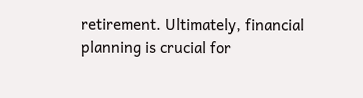retirement. Ultimately, financial planning is crucial for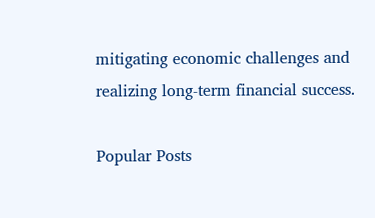mitigating economic challenges and realizing long-term financial success.

Popular Posts